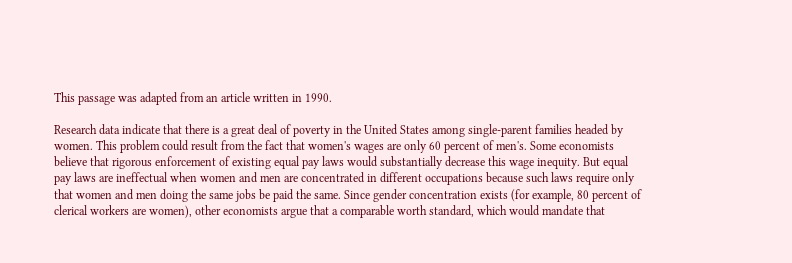This passage was adapted from an article written in 1990.

Research data indicate that there is a great deal of poverty in the United States among single-parent families headed by women. This problem could result from the fact that women's wages are only 60 percent of men's. Some economists believe that rigorous enforcement of existing equal pay laws would substantially decrease this wage inequity. But equal pay laws are ineffectual when women and men are concentrated in different occupations because such laws require only that women and men doing the same jobs be paid the same. Since gender concentration exists (for example, 80 percent of clerical workers are women), other economists argue that a comparable worth standard, which would mandate that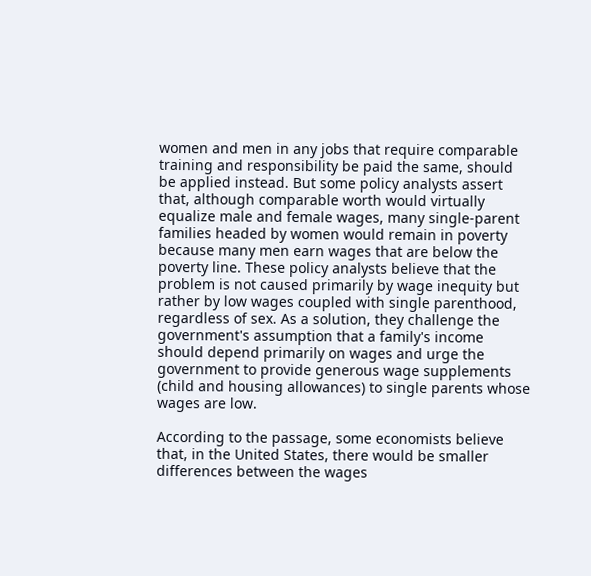women and men in any jobs that require comparable training and responsibility be paid the same, should be applied instead. But some policy analysts assert that, although comparable worth would virtually equalize male and female wages, many single-parent families headed by women would remain in poverty because many men earn wages that are below the poverty line. These policy analysts believe that the problem is not caused primarily by wage inequity but rather by low wages coupled with single parenthood, regardless of sex. As a solution, they challenge the government's assumption that a family's income should depend primarily on wages and urge the government to provide generous wage supplements (child and housing allowances) to single parents whose wages are low.

According to the passage, some economists believe that, in the United States, there would be smaller differences between the wages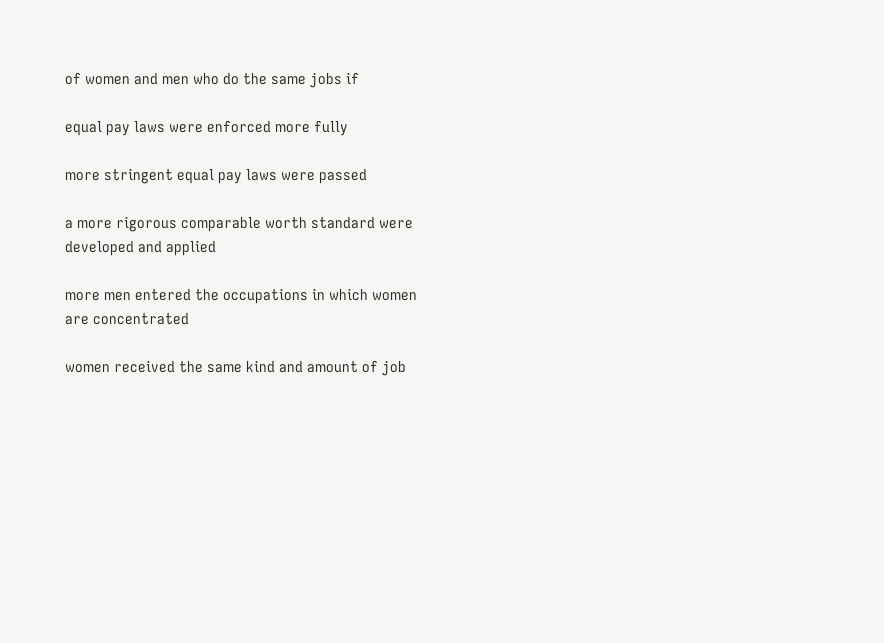of women and men who do the same jobs if

equal pay laws were enforced more fully

more stringent equal pay laws were passed

a more rigorous comparable worth standard were developed and applied

more men entered the occupations in which women are concentrated

women received the same kind and amount of job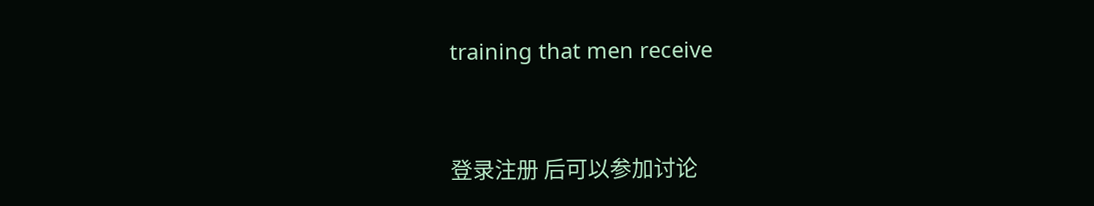training that men receive


登录注册 后可以参加讨论